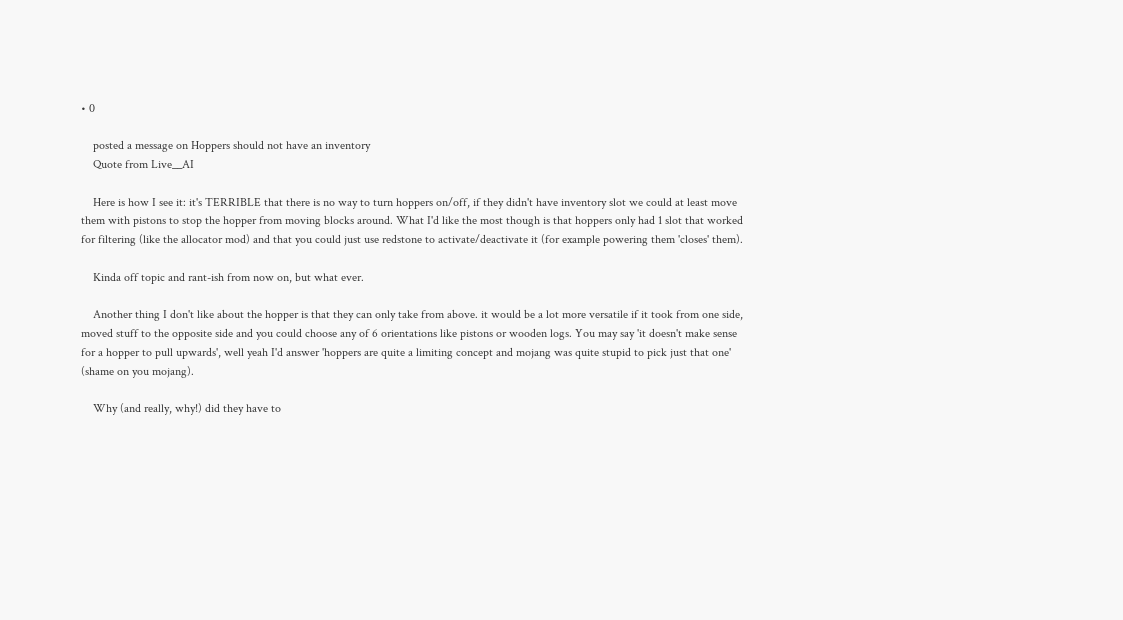• 0

    posted a message on Hoppers should not have an inventory
    Quote from Live__AI

    Here is how I see it: it's TERRIBLE that there is no way to turn hoppers on/off, if they didn't have inventory slot we could at least move them with pistons to stop the hopper from moving blocks around. What I'd like the most though is that hoppers only had 1 slot that worked for filtering (like the allocator mod) and that you could just use redstone to activate/deactivate it (for example powering them 'closes' them).

    Kinda off topic and rant-ish from now on, but what ever.

    Another thing I don't like about the hopper is that they can only take from above. it would be a lot more versatile if it took from one side, moved stuff to the opposite side and you could choose any of 6 orientations like pistons or wooden logs. You may say 'it doesn't make sense for a hopper to pull upwards', well yeah I'd answer 'hoppers are quite a limiting concept and mojang was quite stupid to pick just that one' (shame on you mojang).

    Why (and really, why!) did they have to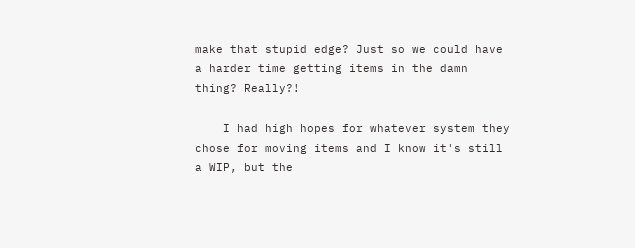make that stupid edge? Just so we could have a harder time getting items in the damn thing? Really?!

    I had high hopes for whatever system they chose for moving items and I know it's still a WIP, but the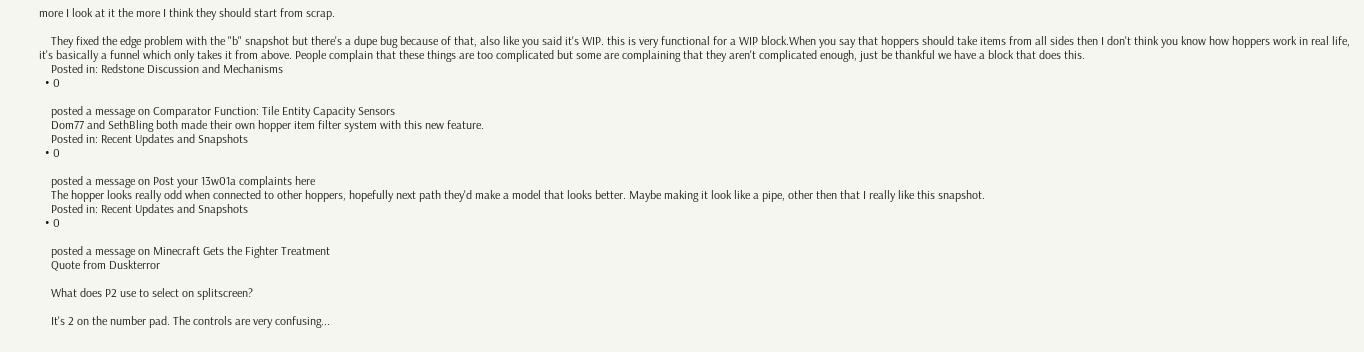more I look at it the more I think they should start from scrap.

    They fixed the edge problem with the "b" snapshot but there's a dupe bug because of that, also like you said it's WIP. this is very functional for a WIP block.When you say that hoppers should take items from all sides then I don't think you know how hoppers work in real life, it's basically a funnel which only takes it from above. People complain that these things are too complicated but some are complaining that they aren't complicated enough, just be thankful we have a block that does this.
    Posted in: Redstone Discussion and Mechanisms
  • 0

    posted a message on Comparator Function: Tile Entity Capacity Sensors
    Dom77 and SethBling both made their own hopper item filter system with this new feature.
    Posted in: Recent Updates and Snapshots
  • 0

    posted a message on Post your 13w01a complaints here
    The hopper looks really odd when connected to other hoppers, hopefully next path they'd make a model that looks better. Maybe making it look like a pipe, other then that I really like this snapshot.
    Posted in: Recent Updates and Snapshots
  • 0

    posted a message on Minecraft Gets the Fighter Treatment
    Quote from Duskterror

    What does P2 use to select on splitscreen?

    It's 2 on the number pad. The controls are very confusing...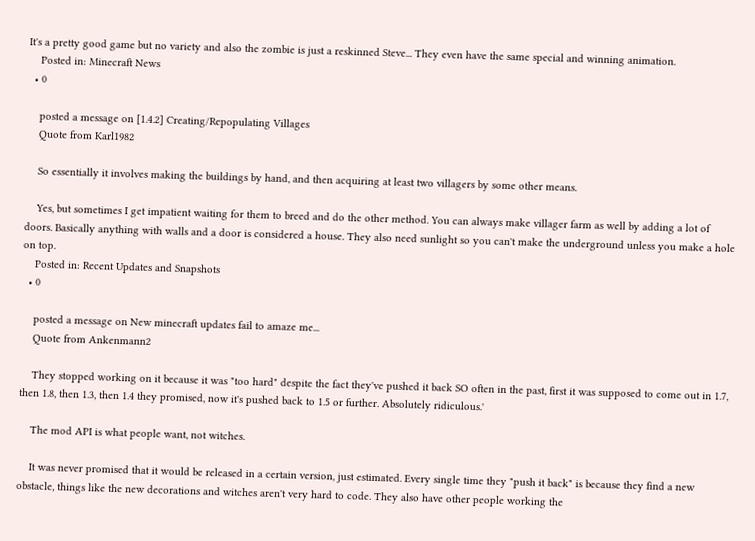It's a pretty good game but no variety and also the zombie is just a reskinned Steve... They even have the same special and winning animation.
    Posted in: Minecraft News
  • 0

    posted a message on [1.4.2] Creating/Repopulating Villages
    Quote from Karl1982

    So essentially it involves making the buildings by hand, and then acquiring at least two villagers by some other means.

    Yes, but sometimes I get impatient waiting for them to breed and do the other method. You can always make villager farm as well by adding a lot of doors. Basically anything with walls and a door is considered a house. They also need sunlight so you can't make the underground unless you make a hole on top.
    Posted in: Recent Updates and Snapshots
  • 0

    posted a message on New minecraft updates fail to amaze me...
    Quote from Ankenmann2

    They stopped working on it because it was "too hard" despite the fact they've pushed it back SO often in the past, first it was supposed to come out in 1.7, then 1.8, then 1.3, then 1.4 they promised, now it's pushed back to 1.5 or further. Absolutely ridiculous.'

    The mod API is what people want, not witches.

    It was never promised that it would be released in a certain version, just estimated. Every single time they "push it back" is because they find a new obstacle, things like the new decorations and witches aren't very hard to code. They also have other people working the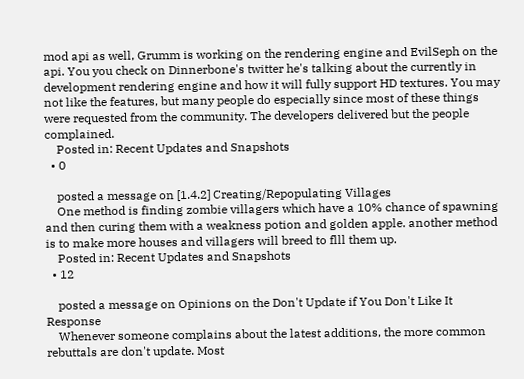mod api as well, Grumm is working on the rendering engine and EvilSeph on the api. You you check on Dinnerbone's twitter he's talking about the currently in development rendering engine and how it will fully support HD textures. You may not like the features, but many people do especially since most of these things were requested from the community. The developers delivered but the people complained.
    Posted in: Recent Updates and Snapshots
  • 0

    posted a message on [1.4.2] Creating/Repopulating Villages
    One method is finding zombie villagers which have a 10% chance of spawning and then curing them with a weakness potion and golden apple. another method is to make more houses and villagers will breed to flll them up.
    Posted in: Recent Updates and Snapshots
  • 12

    posted a message on Opinions on the Don't Update if You Don't Like It Response
    Whenever someone complains about the latest additions, the more common rebuttals are don't update. Most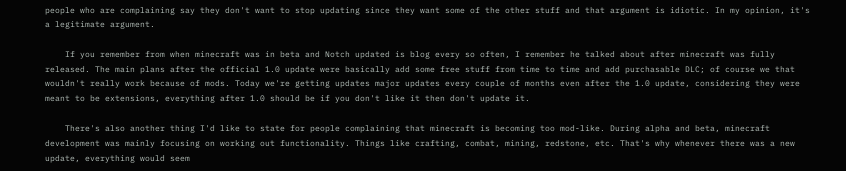people who are complaining say they don't want to stop updating since they want some of the other stuff and that argument is idiotic. In my opinion, it's a legitimate argument.

    If you remember from when minecraft was in beta and Notch updated is blog every so often, I remember he talked about after minecraft was fully released. The main plans after the official 1.0 update were basically add some free stuff from time to time and add purchasable DLC; of course we that wouldn't really work because of mods. Today we're getting updates major updates every couple of months even after the 1.0 update, considering they were meant to be extensions, everything after 1.0 should be if you don't like it then don't update it.

    There's also another thing I'd like to state for people complaining that minecraft is becoming too mod-like. During alpha and beta, minecraft development was mainly focusing on working out functionality. Things like crafting, combat, mining, redstone, etc. That's why whenever there was a new update, everything would seem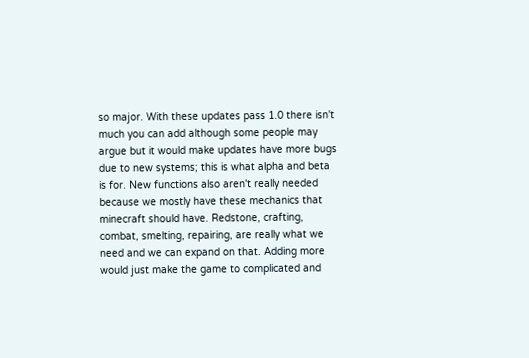so major. With these updates pass 1.0 there isn't much you can add although some people may argue but it would make updates have more bugs due to new systems; this is what alpha and beta is for. New functions also aren't really needed because we mostly have these mechanics that minecraft should have. Redstone, crafting, combat, smelting, repairing, are really what we need and we can expand on that. Adding more would just make the game to complicated and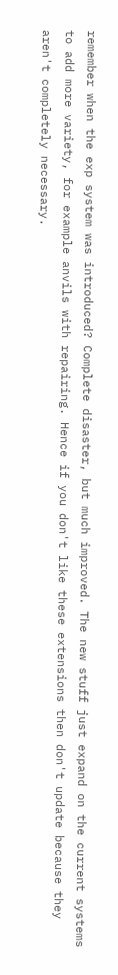remember when the exp system was introduced? Complete disaster, but much improved. The new stuff just expand on the current systems to add more variety, for example anvils with repairing. Hence if you don't like these extensions then don't update because they aren't completely necessary.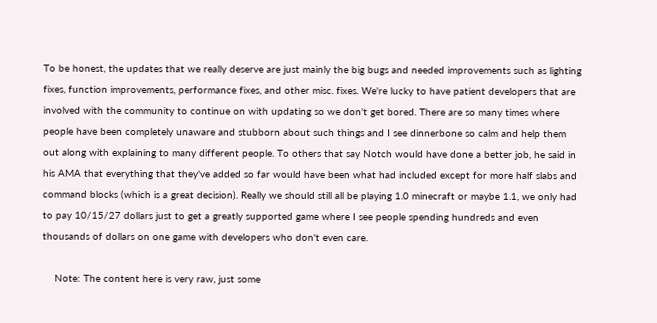To be honest, the updates that we really deserve are just mainly the big bugs and needed improvements such as lighting fixes, function improvements, performance fixes, and other misc. fixes. We're lucky to have patient developers that are involved with the community to continue on with updating so we don't get bored. There are so many times where people have been completely unaware and stubborn about such things and I see dinnerbone so calm and help them out along with explaining to many different people. To others that say Notch would have done a better job, he said in his AMA that everything that they've added so far would have been what had included except for more half slabs and command blocks (which is a great decision). Really we should still all be playing 1.0 minecraft or maybe 1.1, we only had to pay 10/15/27 dollars just to get a greatly supported game where I see people spending hundreds and even thousands of dollars on one game with developers who don't even care.

    Note: The content here is very raw, just some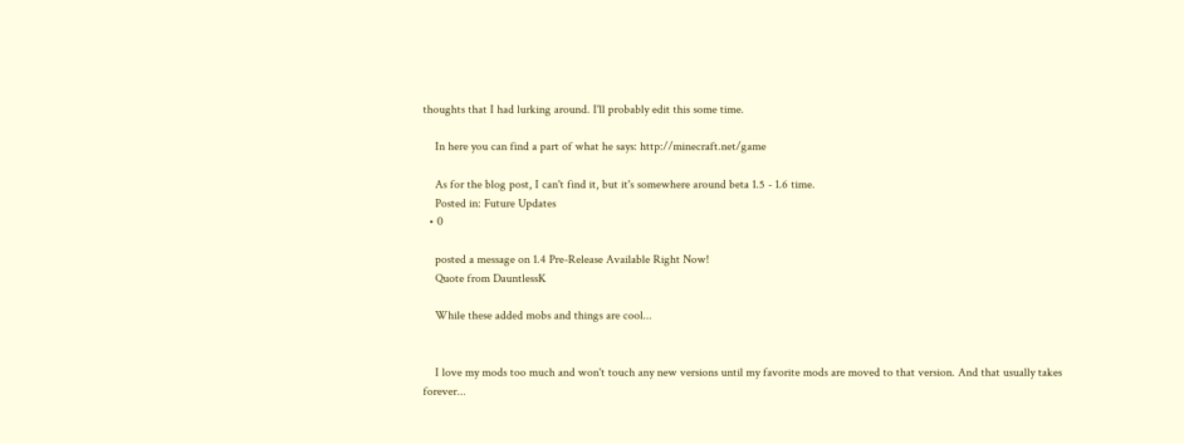thoughts that I had lurking around. I'll probably edit this some time.

    In here you can find a part of what he says: http://minecraft.net/game

    As for the blog post, I can't find it, but it's somewhere around beta 1.5 - 1.6 time.
    Posted in: Future Updates
  • 0

    posted a message on 1.4 Pre-Release Available Right Now!
    Quote from DauntlessK

    While these added mobs and things are cool...


    I love my mods too much and won't touch any new versions until my favorite mods are moved to that version. And that usually takes forever...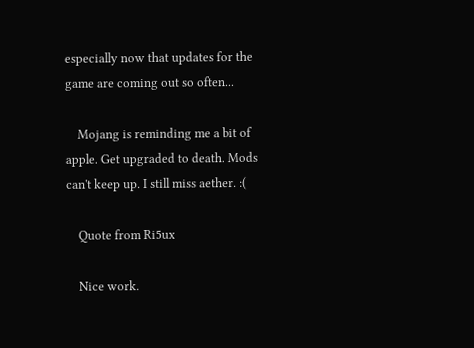especially now that updates for the game are coming out so often...

    Mojang is reminding me a bit of apple. Get upgraded to death. Mods can't keep up. I still miss aether. :(

    Quote from Ri5ux

    Nice work.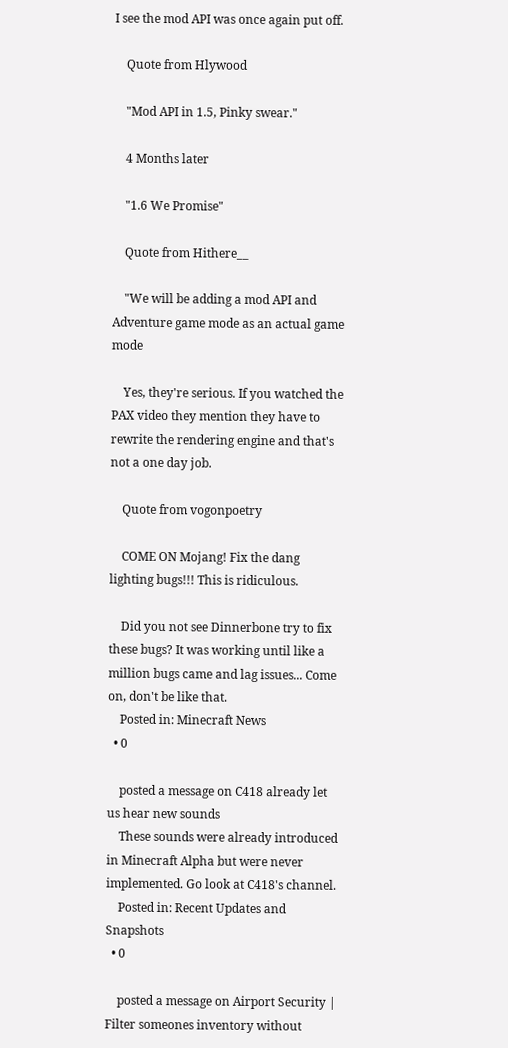I see the mod API was once again put off.

    Quote from Hlywood

    "Mod API in 1.5, Pinky swear."

    4 Months later

    "1.6 We Promise"

    Quote from Hithere__

    "We will be adding a mod API and Adventure game mode as an actual game mode

    Yes, they're serious. If you watched the PAX video they mention they have to rewrite the rendering engine and that's not a one day job.

    Quote from vogonpoetry

    COME ON Mojang! Fix the dang lighting bugs!!! This is ridiculous.

    Did you not see Dinnerbone try to fix these bugs? It was working until like a million bugs came and lag issues... Come on, don't be like that.
    Posted in: Minecraft News
  • 0

    posted a message on C418 already let us hear new sounds
    These sounds were already introduced in Minecraft Alpha but were never implemented. Go look at C418's channel.
    Posted in: Recent Updates and Snapshots
  • 0

    posted a message on Airport Security | Filter someones inventory without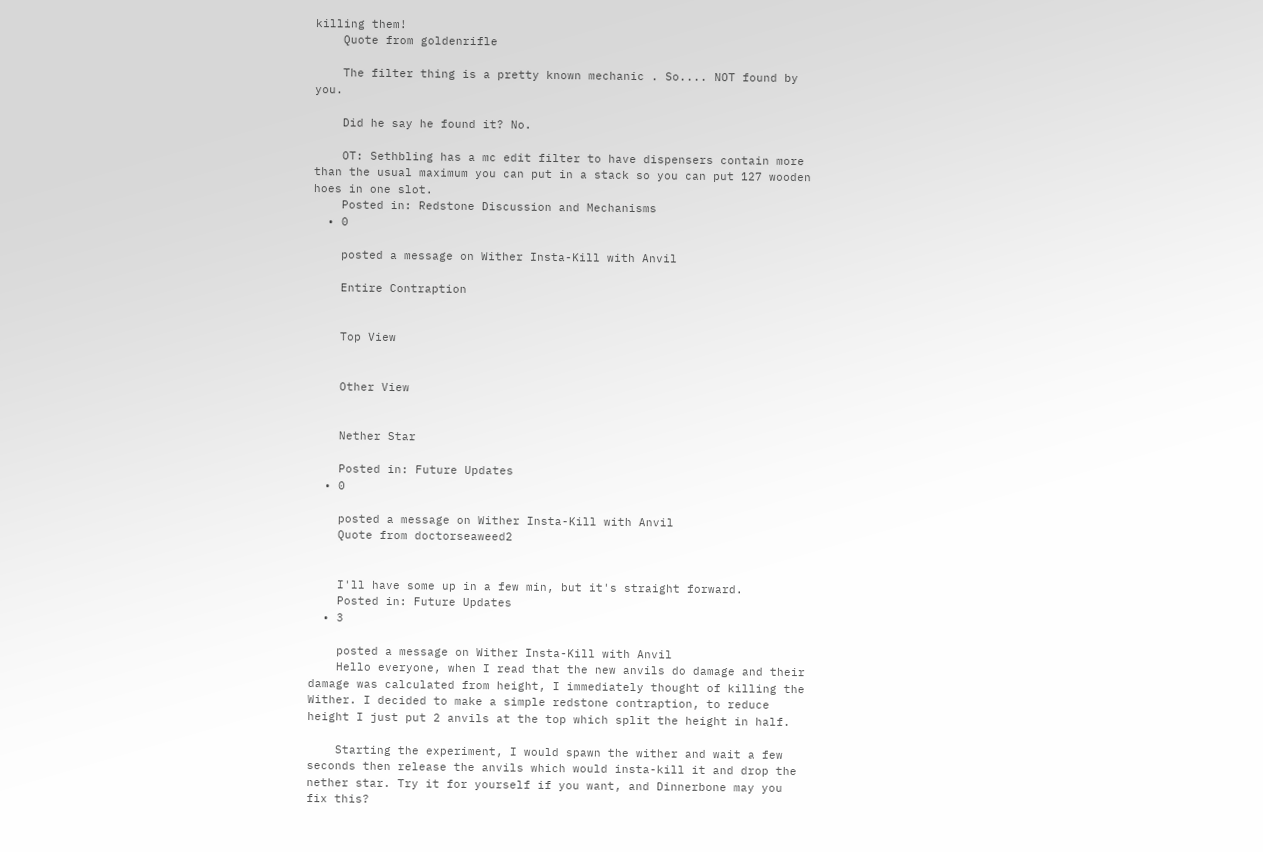killing them!
    Quote from goldenrifle

    The filter thing is a pretty known mechanic . So.... NOT found by you.

    Did he say he found it? No.

    OT: Sethbling has a mc edit filter to have dispensers contain more than the usual maximum you can put in a stack so you can put 127 wooden hoes in one slot.
    Posted in: Redstone Discussion and Mechanisms
  • 0

    posted a message on Wither Insta-Kill with Anvil

    Entire Contraption


    Top View


    Other View


    Nether Star

    Posted in: Future Updates
  • 0

    posted a message on Wither Insta-Kill with Anvil
    Quote from doctorseaweed2


    I'll have some up in a few min, but it's straight forward.
    Posted in: Future Updates
  • 3

    posted a message on Wither Insta-Kill with Anvil
    Hello everyone, when I read that the new anvils do damage and their damage was calculated from height, I immediately thought of killing the Wither. I decided to make a simple redstone contraption, to reduce height I just put 2 anvils at the top which split the height in half.

    Starting the experiment, I would spawn the wither and wait a few seconds then release the anvils which would insta-kill it and drop the nether star. Try it for yourself if you want, and Dinnerbone may you fix this?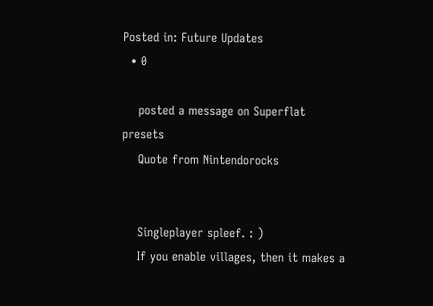Posted in: Future Updates
  • 0

    posted a message on Superflat presets
    Quote from Nintendorocks


    Singleplayer spleef. : )
    If you enable villages, then it makes a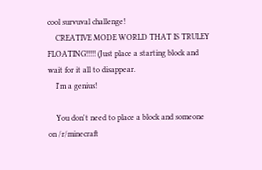cool survuval challenge!
    CREATIVE MODE WORLD THAT IS TRULEY FLOATING!!!!! (Just place a starting block and wait for it all to disappear.
    I'm a genius!

    You don't need to place a block and someone on /r/minecraft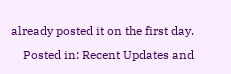already posted it on the first day.
    Posted in: Recent Updates and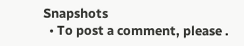Snapshots
  • To post a comment, please .